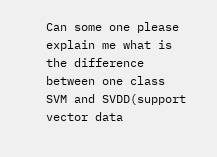Can some one please explain me what is the difference between one class SVM and SVDD(support vector data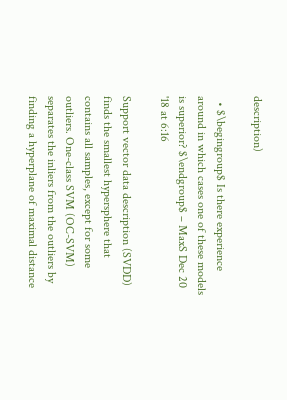description)

  • $\begingroup$ Is there experience around in which cases one of these models is superior? $\endgroup$ – MaxS Dec 20 '18 at 6:16

Support vector data description (SVDD) finds the smallest hypersphere that contains all samples, except for some outliers. One-class SVM (OC-SVM) separates the inliers from the outliers by finding a hyperplane of maximal distance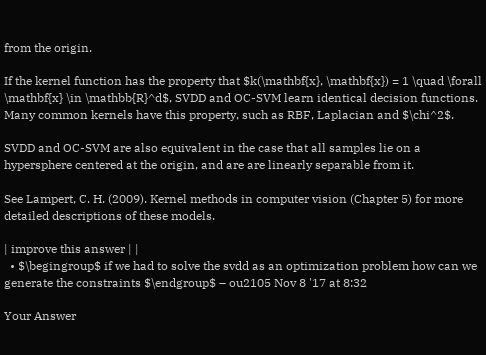from the origin.

If the kernel function has the property that $k(\mathbf{x}, \mathbf{x}) = 1 \quad \forall \mathbf{x} \in \mathbb{R}^d$, SVDD and OC-SVM learn identical decision functions. Many common kernels have this property, such as RBF, Laplacian and $\chi^2$.

SVDD and OC-SVM are also equivalent in the case that all samples lie on a hypersphere centered at the origin, and are are linearly separable from it.

See Lampert, C. H. (2009). Kernel methods in computer vision (Chapter 5) for more detailed descriptions of these models.

| improve this answer | |
  • $\begingroup$ if we had to solve the svdd as an optimization problem how can we generate the constraints $\endgroup$ – ou2105 Nov 8 '17 at 8:32

Your Answer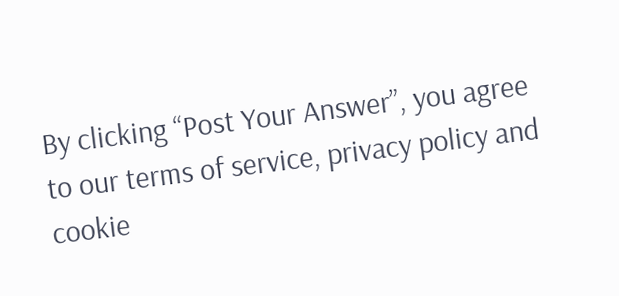By clicking “Post Your Answer”, you agree to our terms of service, privacy policy and cookie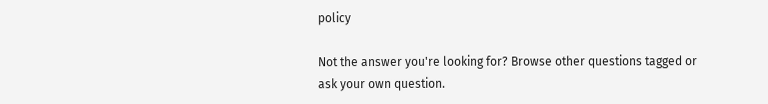policy

Not the answer you're looking for? Browse other questions tagged or ask your own question.